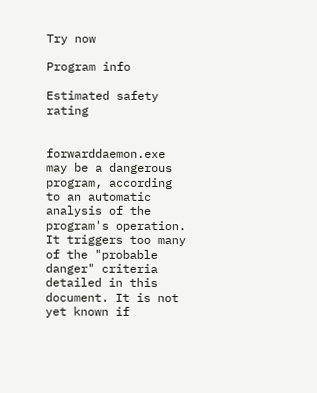Try now

Program info

Estimated safety rating


forwarddaemon.exe may be a dangerous program, according to an automatic analysis of the program's operation. It triggers too many of the "probable danger" criteria detailed in this document. It is not yet known if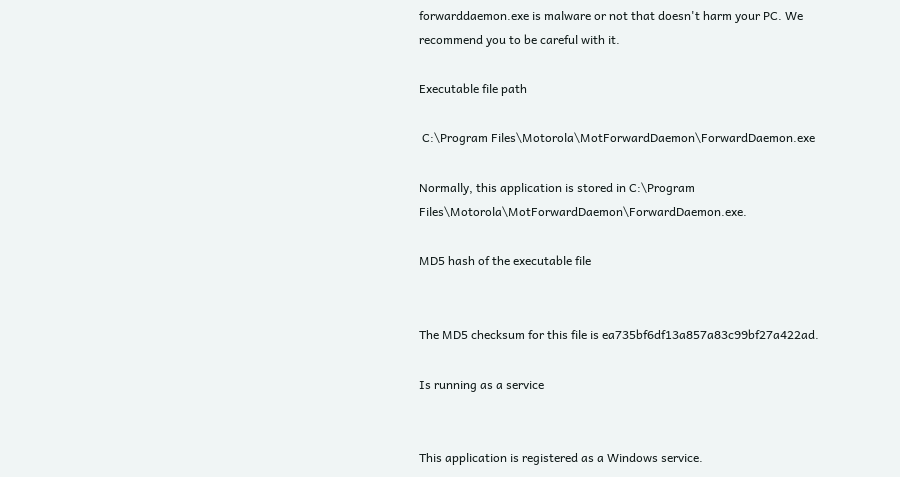forwarddaemon.exe is malware or not that doesn't harm your PC. We recommend you to be careful with it.

Executable file path

 C:\Program Files\Motorola\MotForwardDaemon\ForwardDaemon.exe

Normally, this application is stored in C:\Program Files\Motorola\MotForwardDaemon\ForwardDaemon.exe.

MD5 hash of the executable file


The MD5 checksum for this file is ea735bf6df13a857a83c99bf27a422ad.

Is running as a service


This application is registered as a Windows service.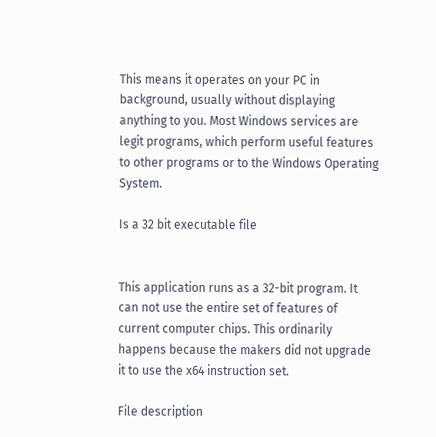This means it operates on your PC in background, usually without displaying anything to you. Most Windows services are legit programs, which perform useful features to other programs or to the Windows Operating System.

Is a 32 bit executable file


This application runs as a 32-bit program. It can not use the entire set of features of current computer chips. This ordinarily happens because the makers did not upgrade it to use the x64 instruction set.

File description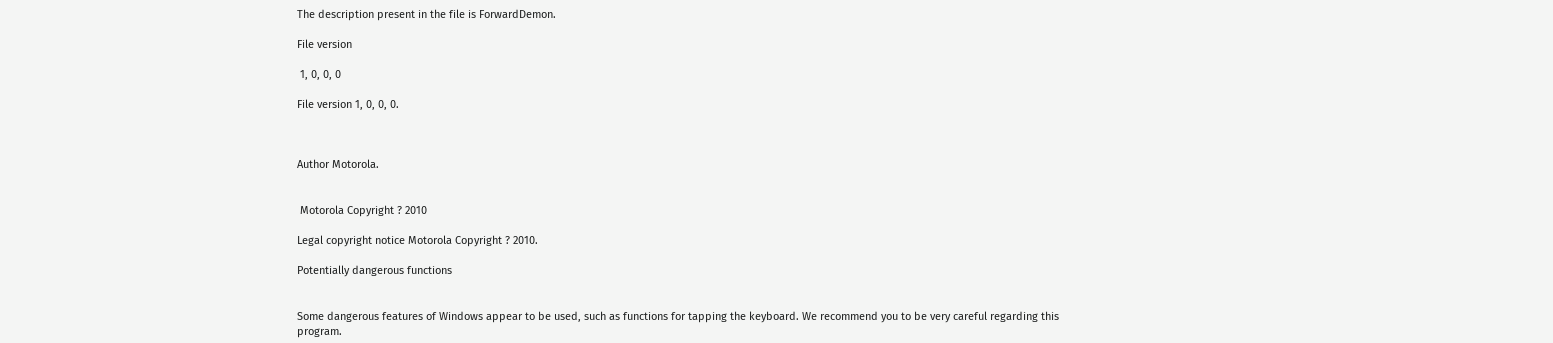The description present in the file is ForwardDemon.

File version

 1, 0, 0, 0

File version 1, 0, 0, 0.



Author Motorola.


 Motorola Copyright ? 2010

Legal copyright notice Motorola Copyright ? 2010.

Potentially dangerous functions


Some dangerous features of Windows appear to be used, such as functions for tapping the keyboard. We recommend you to be very careful regarding this program.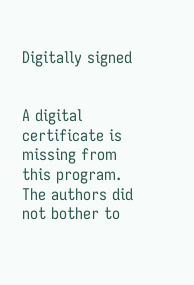Digitally signed


A digital certificate is missing from this program. The authors did not bother to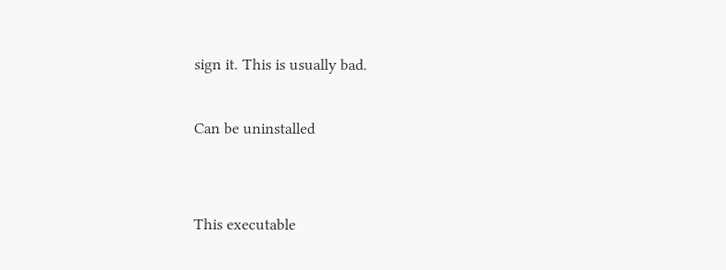sign it. This is usually bad.

Can be uninstalled


This executable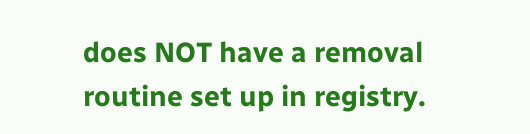does NOT have a removal routine set up in registry.